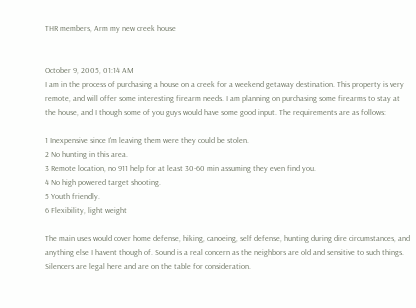THR members, Arm my new creek house


October 9, 2005, 01:14 AM
I am in the process of purchasing a house on a creek for a weekend getaway destination. This property is very remote, and will offer some interesting firearm needs. I am planning on purchasing some firearms to stay at the house, and I though some of you guys would have some good input. The requirements are as follows:

1 Inexpensive since I'm leaving them were they could be stolen.
2 No hunting in this area.
3 Remote location, no 911 help for at least 30-60 min assuming they even find you.
4 No high powered target shooting.
5 Youth friendly.
6 Flexibility, light weight

The main uses would cover home defense, hiking, canoeing, self defense, hunting during dire circumstances, and anything else I havent though of. Sound is a real concern as the neighbors are old and sensitive to such things. Silencers are legal here and are on the table for consideration.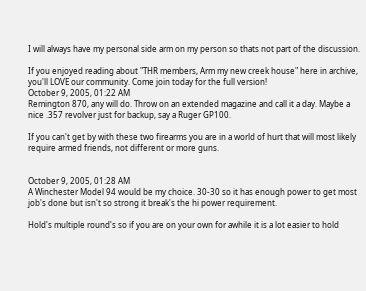I will always have my personal side arm on my person so thats not part of the discussion.

If you enjoyed reading about "THR members, Arm my new creek house" here in archive, you'll LOVE our community. Come join today for the full version!
October 9, 2005, 01:22 AM
Remington 870, any will do. Throw on an extended magazine and call it a day. Maybe a nice .357 revolver just for backup, say a Ruger GP100.

If you can't get by with these two firearms you are in a world of hurt that will most likely require armed friends, not different or more guns.


October 9, 2005, 01:28 AM
A Winchester Model 94 would be my choice. 30-30 so it has enough power to get most job's done but isn't so strong it break's the hi power requirement.

Hold's multiple round's so if you are on your own for awhile it is a lot easier to hold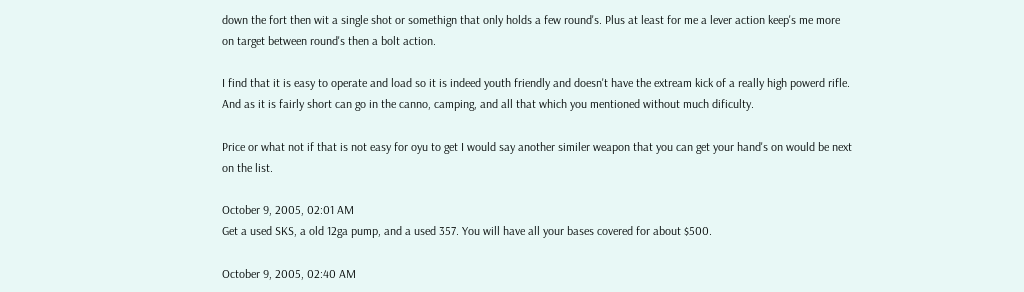down the fort then wit a single shot or somethign that only holds a few round's. Plus at least for me a lever action keep's me more on target between round's then a bolt action.

I find that it is easy to operate and load so it is indeed youth friendly and doesn't have the extream kick of a really high powerd rifle. And as it is fairly short can go in the canno, camping, and all that which you mentioned without much dificulty.

Price or what not if that is not easy for oyu to get I would say another similer weapon that you can get your hand's on would be next on the list.

October 9, 2005, 02:01 AM
Get a used SKS, a old 12ga pump, and a used 357. You will have all your bases covered for about $500.

October 9, 2005, 02:40 AM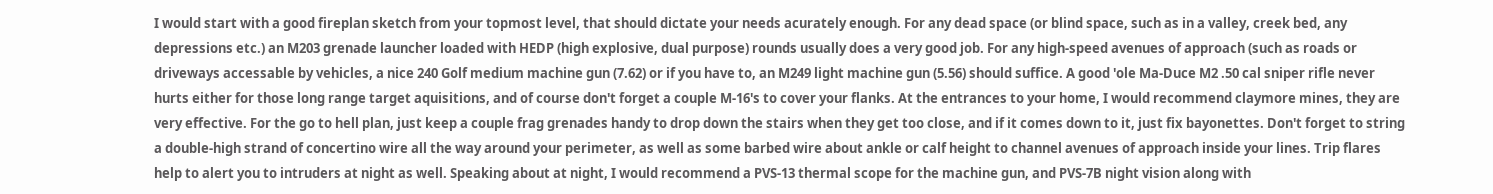I would start with a good fireplan sketch from your topmost level, that should dictate your needs acurately enough. For any dead space (or blind space, such as in a valley, creek bed, any depressions etc.) an M203 grenade launcher loaded with HEDP (high explosive, dual purpose) rounds usually does a very good job. For any high-speed avenues of approach (such as roads or driveways accessable by vehicles, a nice 240 Golf medium machine gun (7.62) or if you have to, an M249 light machine gun (5.56) should suffice. A good 'ole Ma-Duce M2 .50 cal sniper rifle never hurts either for those long range target aquisitions, and of course don't forget a couple M-16's to cover your flanks. At the entrances to your home, I would recommend claymore mines, they are very effective. For the go to hell plan, just keep a couple frag grenades handy to drop down the stairs when they get too close, and if it comes down to it, just fix bayonettes. Don't forget to string a double-high strand of concertino wire all the way around your perimeter, as well as some barbed wire about ankle or calf height to channel avenues of approach inside your lines. Trip flares help to alert you to intruders at night as well. Speaking about at night, I would recommend a PVS-13 thermal scope for the machine gun, and PVS-7B night vision along with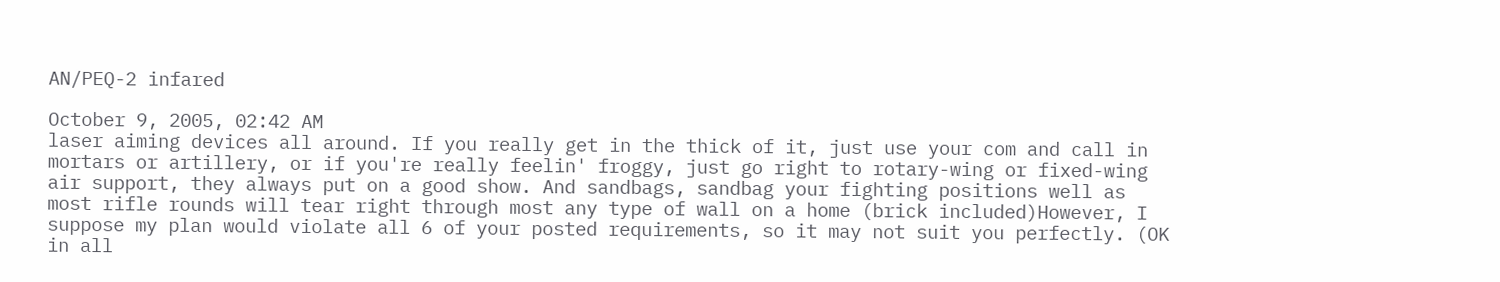AN/PEQ-2 infared

October 9, 2005, 02:42 AM
laser aiming devices all around. If you really get in the thick of it, just use your com and call in mortars or artillery, or if you're really feelin' froggy, just go right to rotary-wing or fixed-wing air support, they always put on a good show. And sandbags, sandbag your fighting positions well as most rifle rounds will tear right through most any type of wall on a home (brick included)However, I suppose my plan would violate all 6 of your posted requirements, so it may not suit you perfectly. (OK in all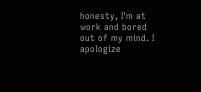honesty, I'm at work and bored out of my mind. I apologize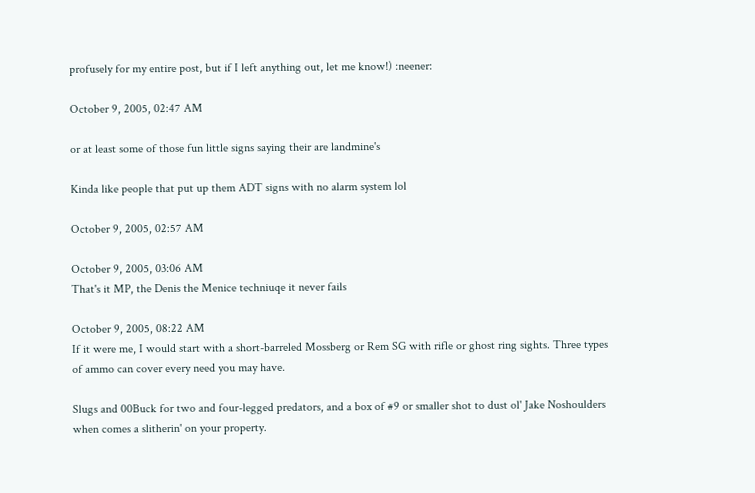profusely for my entire post, but if I left anything out, let me know!) :neener:

October 9, 2005, 02:47 AM

or at least some of those fun little signs saying their are landmine's

Kinda like people that put up them ADT signs with no alarm system lol

October 9, 2005, 02:57 AM

October 9, 2005, 03:06 AM
That's it MP, the Denis the Menice techniuqe it never fails

October 9, 2005, 08:22 AM
If it were me, I would start with a short-barreled Mossberg or Rem SG with rifle or ghost ring sights. Three types of ammo can cover every need you may have.

Slugs and 00Buck for two and four-legged predators, and a box of #9 or smaller shot to dust ol' Jake Noshoulders when comes a slitherin' on your property.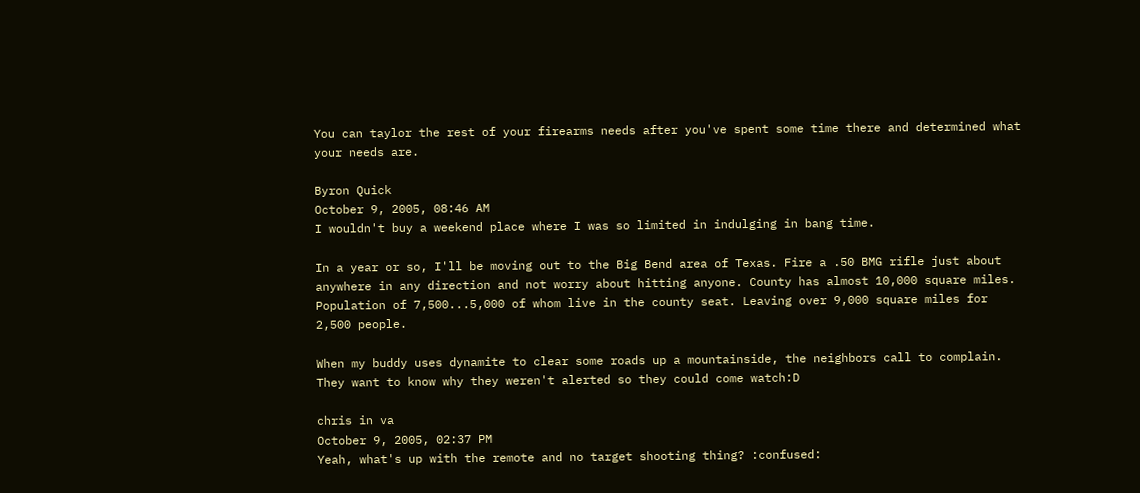You can taylor the rest of your firearms needs after you've spent some time there and determined what your needs are.

Byron Quick
October 9, 2005, 08:46 AM
I wouldn't buy a weekend place where I was so limited in indulging in bang time.

In a year or so, I'll be moving out to the Big Bend area of Texas. Fire a .50 BMG rifle just about anywhere in any direction and not worry about hitting anyone. County has almost 10,000 square miles. Population of 7,500...5,000 of whom live in the county seat. Leaving over 9,000 square miles for 2,500 people.

When my buddy uses dynamite to clear some roads up a mountainside, the neighbors call to complain. They want to know why they weren't alerted so they could come watch:D

chris in va
October 9, 2005, 02:37 PM
Yeah, what's up with the remote and no target shooting thing? :confused: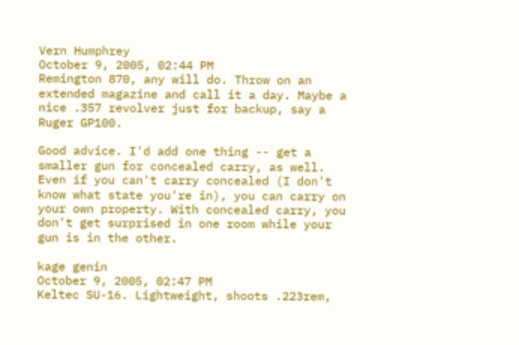Vern Humphrey
October 9, 2005, 02:44 PM
Remington 870, any will do. Throw on an extended magazine and call it a day. Maybe a nice .357 revolver just for backup, say a Ruger GP100.

Good advice. I'd add one thing -- get a smaller gun for concealed carry, as well. Even if you can't carry concealed (I don't know what state you're in), you can carry on your own property. With concealed carry, you don't get surprised in one room while your gun is in the other.

kage genin
October 9, 2005, 02:47 PM
Keltec SU-16. Lightweight, shoots .223rem,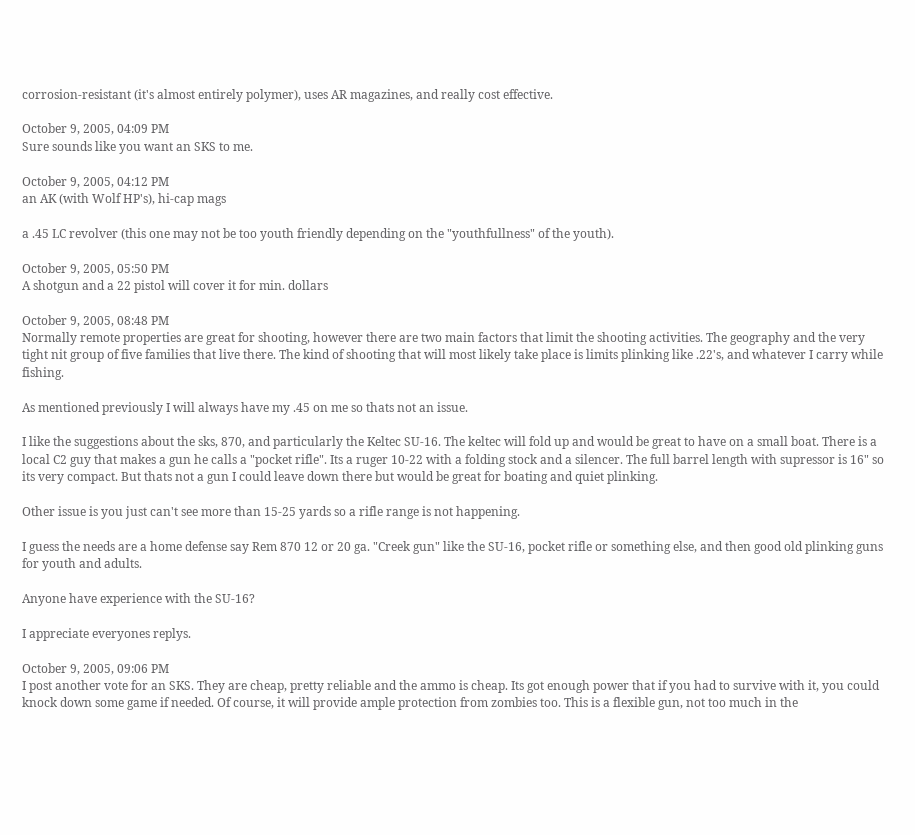corrosion-resistant (it's almost entirely polymer), uses AR magazines, and really cost effective.

October 9, 2005, 04:09 PM
Sure sounds like you want an SKS to me.

October 9, 2005, 04:12 PM
an AK (with Wolf HP's), hi-cap mags

a .45 LC revolver (this one may not be too youth friendly depending on the "youthfullness" of the youth).

October 9, 2005, 05:50 PM
A shotgun and a 22 pistol will cover it for min. dollars

October 9, 2005, 08:48 PM
Normally remote properties are great for shooting, however there are two main factors that limit the shooting activities. The geography and the very tight nit group of five families that live there. The kind of shooting that will most likely take place is limits plinking like .22's, and whatever I carry while fishing.

As mentioned previously I will always have my .45 on me so thats not an issue.

I like the suggestions about the sks, 870, and particularly the Keltec SU-16. The keltec will fold up and would be great to have on a small boat. There is a local C2 guy that makes a gun he calls a "pocket rifle". Its a ruger 10-22 with a folding stock and a silencer. The full barrel length with supressor is 16" so its very compact. But thats not a gun I could leave down there but would be great for boating and quiet plinking.

Other issue is you just can't see more than 15-25 yards so a rifle range is not happening.

I guess the needs are a home defense say Rem 870 12 or 20 ga. "Creek gun" like the SU-16, pocket rifle or something else, and then good old plinking guns for youth and adults.

Anyone have experience with the SU-16?

I appreciate everyones replys.

October 9, 2005, 09:06 PM
I post another vote for an SKS. They are cheap, pretty reliable and the ammo is cheap. Its got enough power that if you had to survive with it, you could knock down some game if needed. Of course, it will provide ample protection from zombies too. This is a flexible gun, not too much in the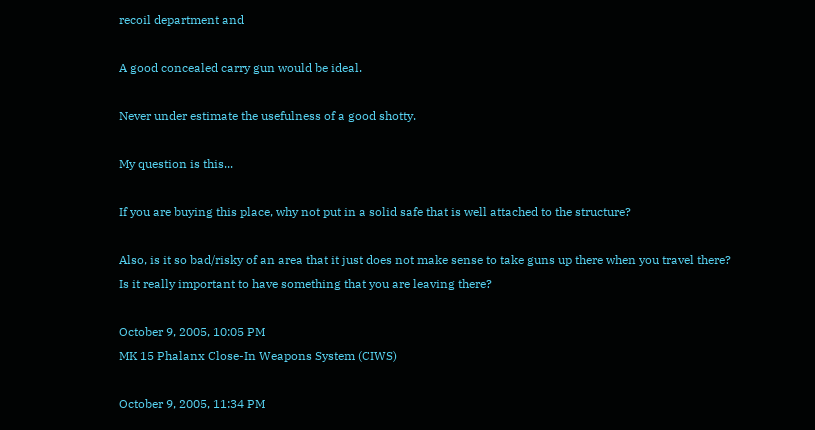recoil department and

A good concealed carry gun would be ideal.

Never under estimate the usefulness of a good shotty.

My question is this...

If you are buying this place, why not put in a solid safe that is well attached to the structure?

Also, is it so bad/risky of an area that it just does not make sense to take guns up there when you travel there? Is it really important to have something that you are leaving there?

October 9, 2005, 10:05 PM
MK 15 Phalanx Close-In Weapons System (CIWS)

October 9, 2005, 11:34 PM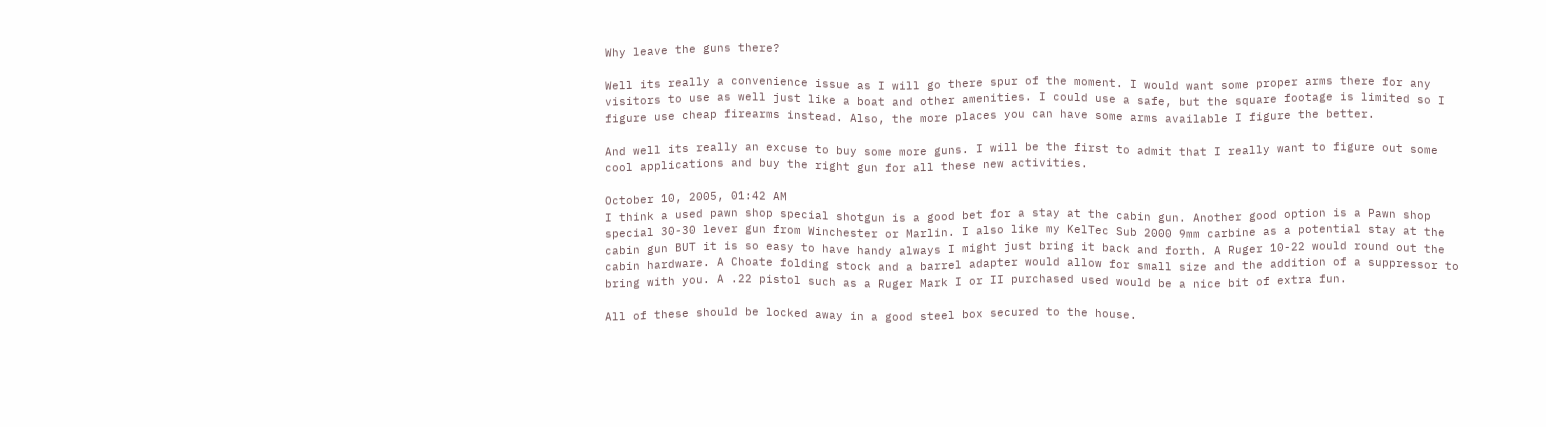Why leave the guns there?

Well its really a convenience issue as I will go there spur of the moment. I would want some proper arms there for any visitors to use as well just like a boat and other amenities. I could use a safe, but the square footage is limited so I figure use cheap firearms instead. Also, the more places you can have some arms available I figure the better.

And well its really an excuse to buy some more guns. I will be the first to admit that I really want to figure out some cool applications and buy the right gun for all these new activities.

October 10, 2005, 01:42 AM
I think a used pawn shop special shotgun is a good bet for a stay at the cabin gun. Another good option is a Pawn shop special 30-30 lever gun from Winchester or Marlin. I also like my KelTec Sub 2000 9mm carbine as a potential stay at the cabin gun BUT it is so easy to have handy always I might just bring it back and forth. A Ruger 10-22 would round out the cabin hardware. A Choate folding stock and a barrel adapter would allow for small size and the addition of a suppressor to bring with you. A .22 pistol such as a Ruger Mark I or II purchased used would be a nice bit of extra fun.

All of these should be locked away in a good steel box secured to the house.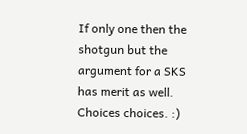If only one then the shotgun but the argument for a SKS has merit as well. Choices choices. :)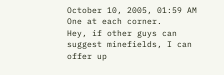October 10, 2005, 01:59 AM
One at each corner.
Hey, if other guys can suggest minefields, I can offer up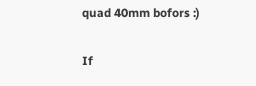quad 40mm bofors :)

If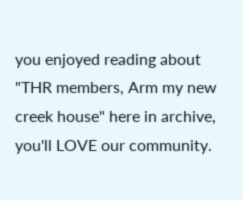you enjoyed reading about "THR members, Arm my new creek house" here in archive, you'll LOVE our community.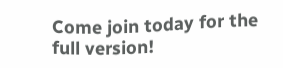Come join today for the full version!